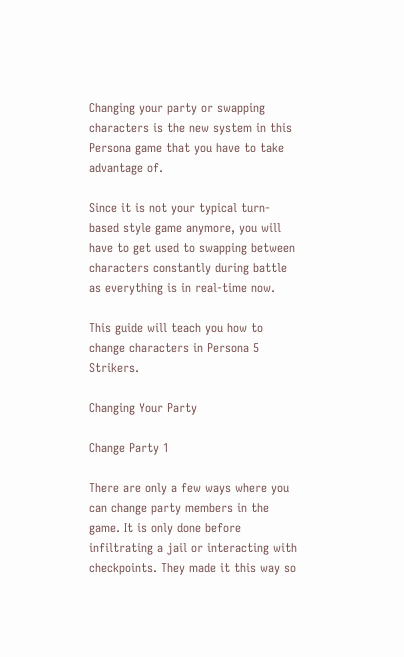Changing your party or swapping characters is the new system in this Persona game that you have to take advantage of.

Since it is not your typical turn-based style game anymore, you will have to get used to swapping between characters constantly during battle as everything is in real-time now.

This guide will teach you how to change characters in Persona 5 Strikers.

Changing Your Party

Change Party 1

There are only a few ways where you can change party members in the game. It is only done before infiltrating a jail or interacting with checkpoints. They made it this way so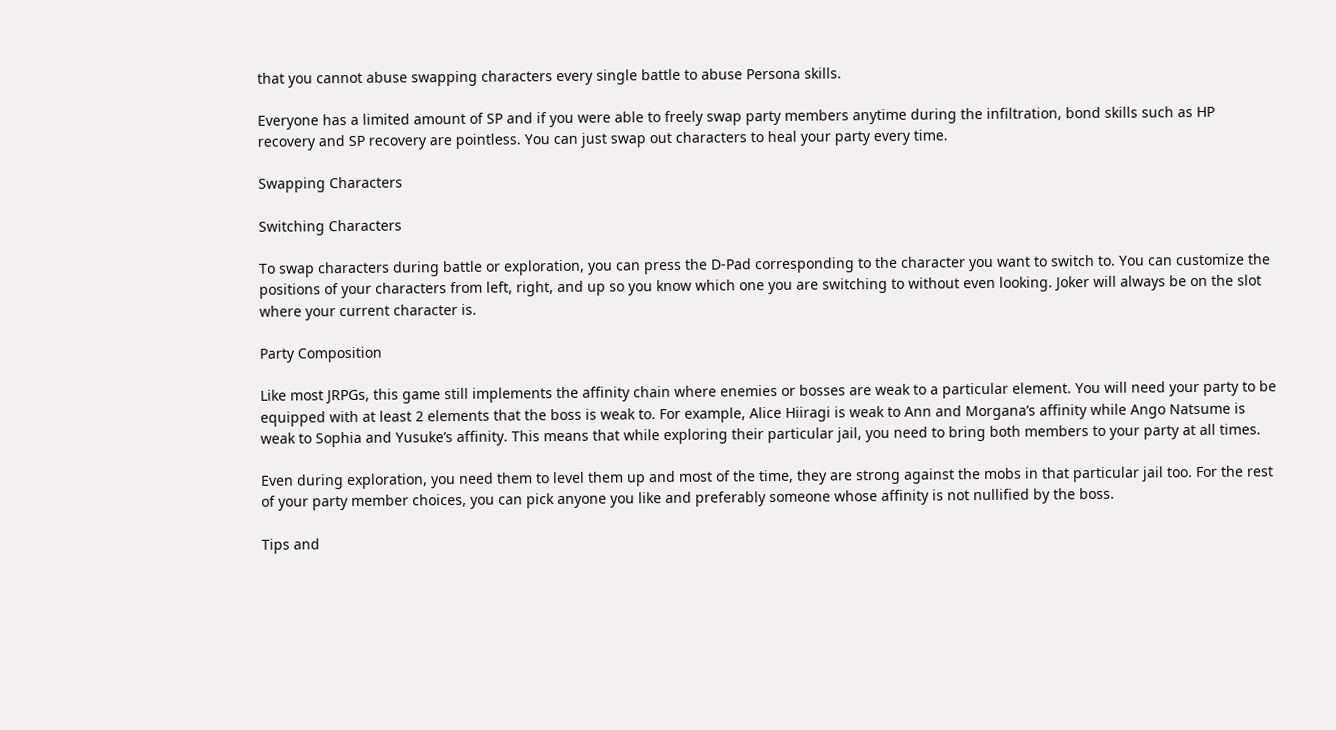that you cannot abuse swapping characters every single battle to abuse Persona skills.

Everyone has a limited amount of SP and if you were able to freely swap party members anytime during the infiltration, bond skills such as HP recovery and SP recovery are pointless. You can just swap out characters to heal your party every time.

Swapping Characters

Switching Characters

To swap characters during battle or exploration, you can press the D-Pad corresponding to the character you want to switch to. You can customize the positions of your characters from left, right, and up so you know which one you are switching to without even looking. Joker will always be on the slot where your current character is.

Party Composition

Like most JRPGs, this game still implements the affinity chain where enemies or bosses are weak to a particular element. You will need your party to be equipped with at least 2 elements that the boss is weak to. For example, Alice Hiiragi is weak to Ann and Morgana’s affinity while Ango Natsume is weak to Sophia and Yusuke’s affinity. This means that while exploring their particular jail, you need to bring both members to your party at all times.

Even during exploration, you need them to level them up and most of the time, they are strong against the mobs in that particular jail too. For the rest of your party member choices, you can pick anyone you like and preferably someone whose affinity is not nullified by the boss.

Tips and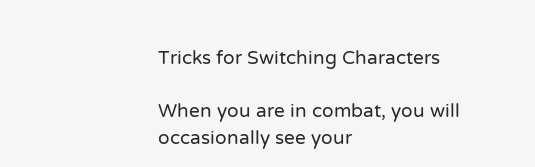Tricks for Switching Characters

When you are in combat, you will occasionally see your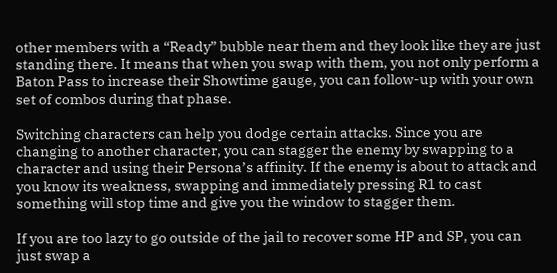other members with a “Ready” bubble near them and they look like they are just standing there. It means that when you swap with them, you not only perform a Baton Pass to increase their Showtime gauge, you can follow-up with your own set of combos during that phase.

Switching characters can help you dodge certain attacks. Since you are changing to another character, you can stagger the enemy by swapping to a character and using their Persona’s affinity. If the enemy is about to attack and you know its weakness, swapping and immediately pressing R1 to cast something will stop time and give you the window to stagger them.

If you are too lazy to go outside of the jail to recover some HP and SP, you can just swap a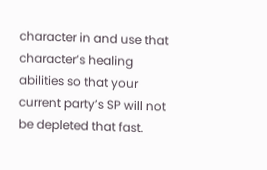character in and use that character’s healing abilities so that your current party’s SP will not be depleted that fast.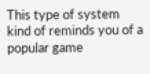This type of system kind of reminds you of a popular game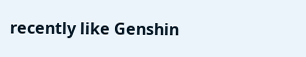recently like Genshin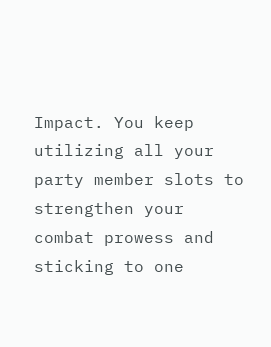Impact. You keep utilizing all your party member slots to strengthen your combat prowess and sticking to one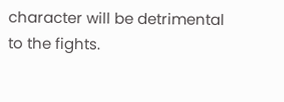character will be detrimental to the fights.